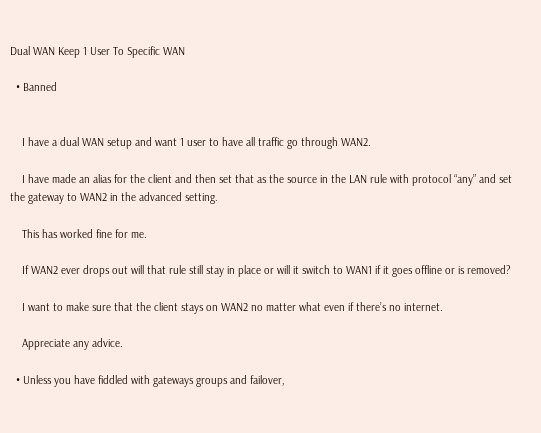Dual WAN Keep 1 User To Specific WAN

  • Banned


    I have a dual WAN setup and want 1 user to have all traffic go through WAN2.

    I have made an alias for the client and then set that as the source in the LAN rule with protocol “any” and set the gateway to WAN2 in the advanced setting.

    This has worked fine for me.

    If WAN2 ever drops out will that rule still stay in place or will it switch to WAN1 if it goes offline or is removed?

    I want to make sure that the client stays on WAN2 no matter what even if there’s no internet.

    Appreciate any advice.

  • Unless you have fiddled with gateways groups and failover,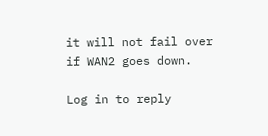it will not fail over if WAN2 goes down.

Log in to reply